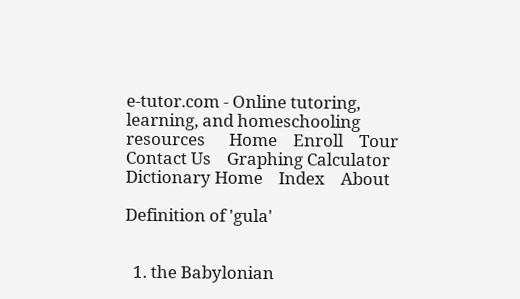e-tutor.com - Online tutoring, learning, and homeschooling resources      Home    Enroll    Tour    Contact Us    Graphing Calculator         Dictionary Home    Index    About

Definition of 'gula'


  1. the Babylonian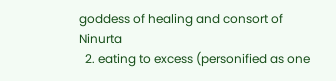goddess of healing and consort of Ninurta
  2. eating to excess (personified as one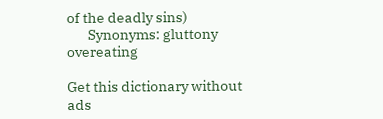of the deadly sins)
       Synonyms: gluttony overeating

Get this dictionary without ads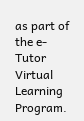as part of the e-Tutor Virtual Learning Program.